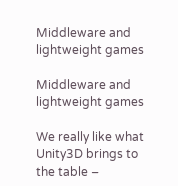Middleware and lightweight games

Middleware and lightweight games

We really like what Unity3D brings to the table –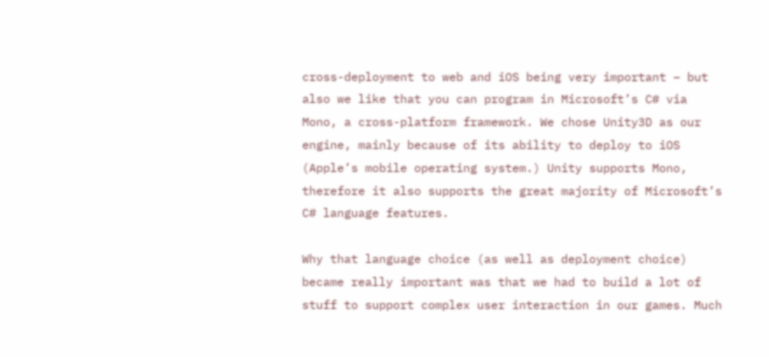cross-deployment to web and iOS being very important – but also we like that you can program in Microsoft’s C# via Mono, a cross-platform framework. We chose Unity3D as our engine, mainly because of its ability to deploy to iOS (Apple’s mobile operating system.) Unity supports Mono, therefore it also supports the great majority of Microsoft’s C# language features.

Why that language choice (as well as deployment choice) became really important was that we had to build a lot of stuff to support complex user interaction in our games. Much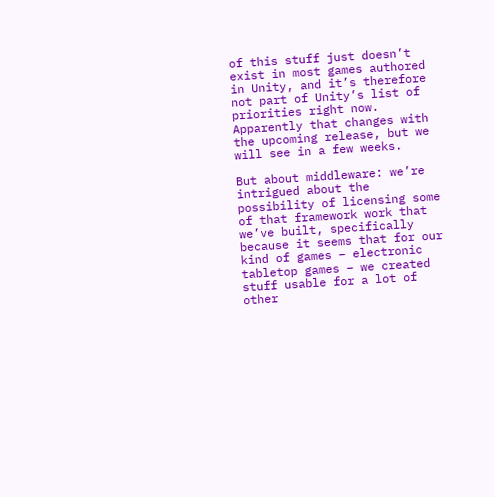of this stuff just doesn’t exist in most games authored in Unity, and it’s therefore not part of Unity’s list of priorities right now. Apparently that changes with the upcoming release, but we will see in a few weeks.

But about middleware: we’re intrigued about the possibility of licensing some of that framework work that we’ve built, specifically because it seems that for our kind of games – electronic tabletop games – we created stuff usable for a lot of other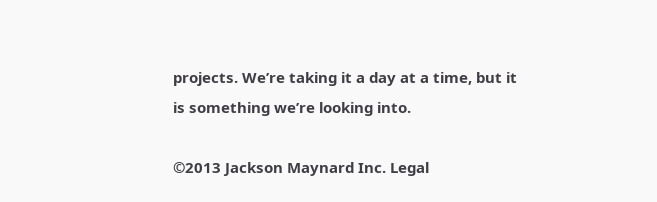projects. We’re taking it a day at a time, but it is something we’re looking into.

©2013 Jackson Maynard Inc. Legal